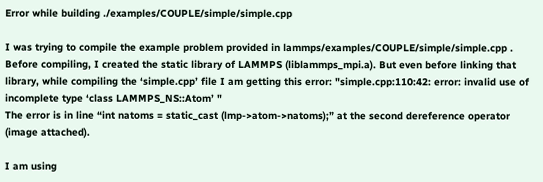Error while building ./examples/COUPLE/simple/simple.cpp

I was trying to compile the example problem provided in lammps/examples/COUPLE/simple/simple.cpp .
Before compiling, I created the static library of LAMMPS (liblammps_mpi.a). But even before linking that library, while compiling the ‘simple.cpp’ file I am getting this error: "simple.cpp:110:42: error: invalid use of incomplete type ‘class LAMMPS_NS::Atom’ "
The error is in line “int natoms = static_cast (lmp->atom->natoms);” at the second dereference operator (image attached).

I am using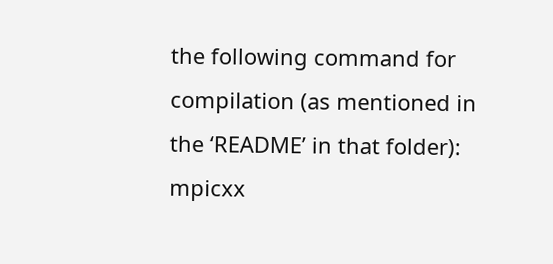the following command for compilation (as mentioned in the ‘README’ in that folder):
mpicxx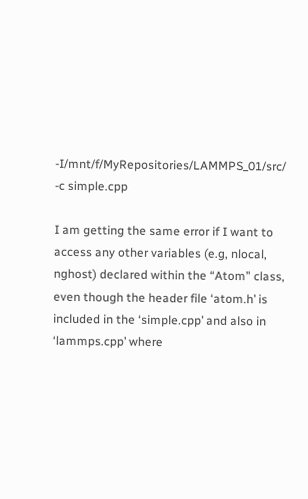-I/mnt/f/MyRepositories/LAMMPS_01/src/ -c simple.cpp

I am getting the same error if I want to access any other variables (e.g, nlocal, nghost) declared within the “Atom” class, even though the header file ‘atom.h’ is included in the ‘simple.cpp’ and also in ‘lammps.cpp’ where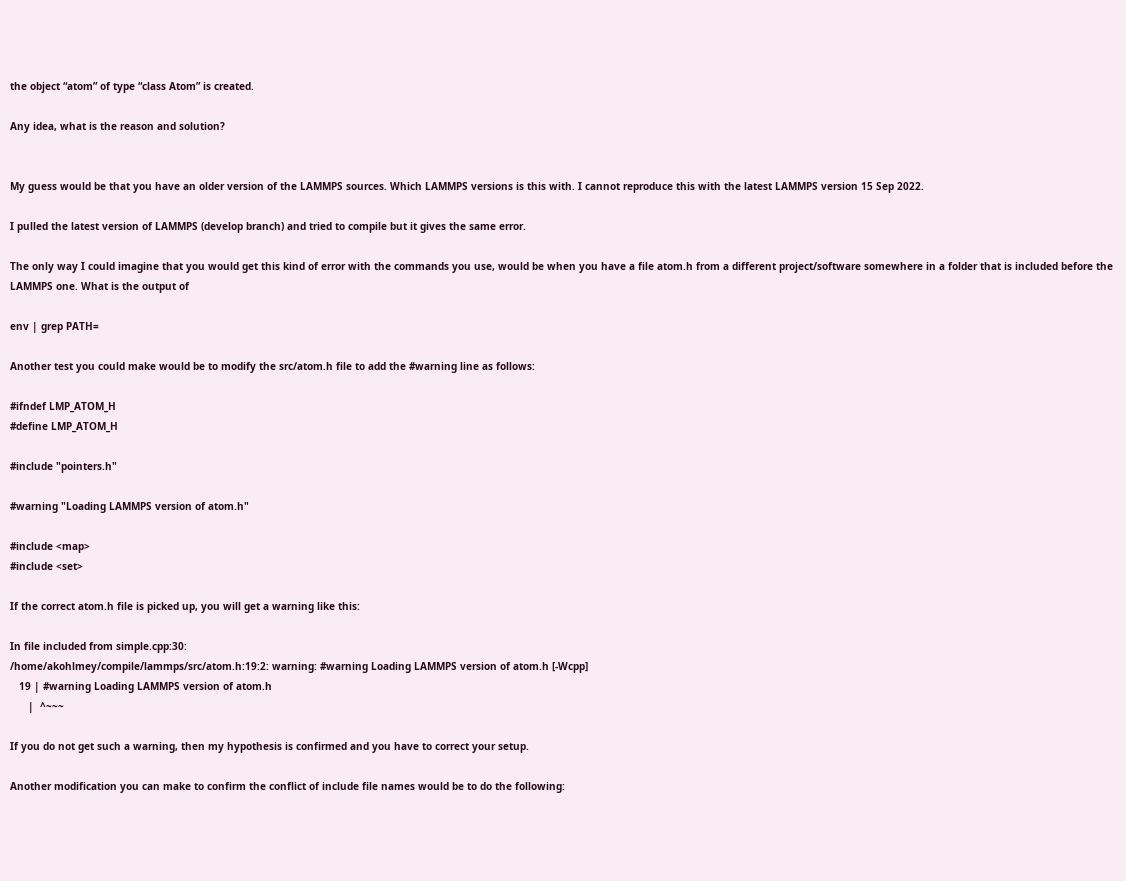the object “atom” of type “class Atom” is created.

Any idea, what is the reason and solution?


My guess would be that you have an older version of the LAMMPS sources. Which LAMMPS versions is this with. I cannot reproduce this with the latest LAMMPS version 15 Sep 2022.

I pulled the latest version of LAMMPS (develop branch) and tried to compile but it gives the same error.

The only way I could imagine that you would get this kind of error with the commands you use, would be when you have a file atom.h from a different project/software somewhere in a folder that is included before the LAMMPS one. What is the output of

env | grep PATH=

Another test you could make would be to modify the src/atom.h file to add the #warning line as follows:

#ifndef LMP_ATOM_H
#define LMP_ATOM_H

#include "pointers.h"

#warning "Loading LAMMPS version of atom.h"

#include <map>
#include <set>

If the correct atom.h file is picked up, you will get a warning like this:

In file included from simple.cpp:30:
/home/akohlmey/compile/lammps/src/atom.h:19:2: warning: #warning Loading LAMMPS version of atom.h [-Wcpp]
   19 | #warning Loading LAMMPS version of atom.h
      |  ^~~~

If you do not get such a warning, then my hypothesis is confirmed and you have to correct your setup.

Another modification you can make to confirm the conflict of include file names would be to do the following: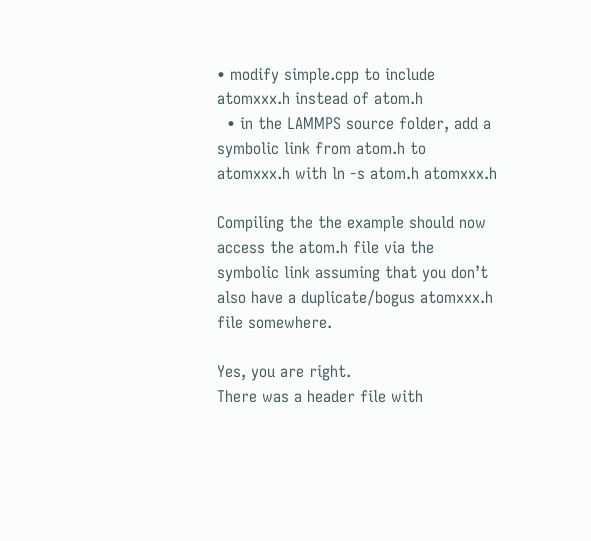• modify simple.cpp to include atomxxx.h instead of atom.h
  • in the LAMMPS source folder, add a symbolic link from atom.h to atomxxx.h with ln -s atom.h atomxxx.h

Compiling the the example should now access the atom.h file via the symbolic link assuming that you don’t also have a duplicate/bogus atomxxx.h file somewhere.

Yes, you are right.
There was a header file with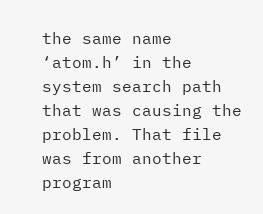the same name ‘atom.h’ in the system search path that was causing the problem. That file was from another program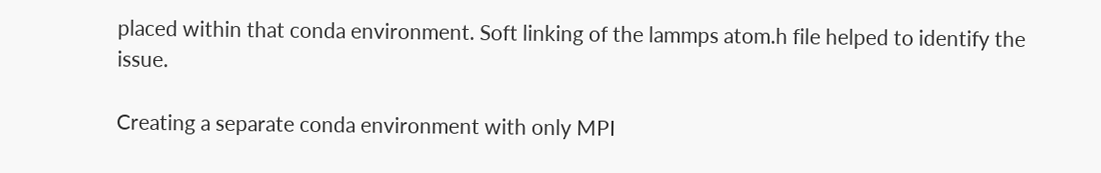placed within that conda environment. Soft linking of the lammps atom.h file helped to identify the issue.

Creating a separate conda environment with only MPI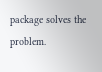package solves the problem.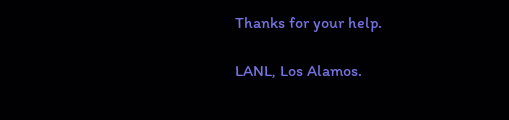Thanks for your help.

LANL, Los Alamos.